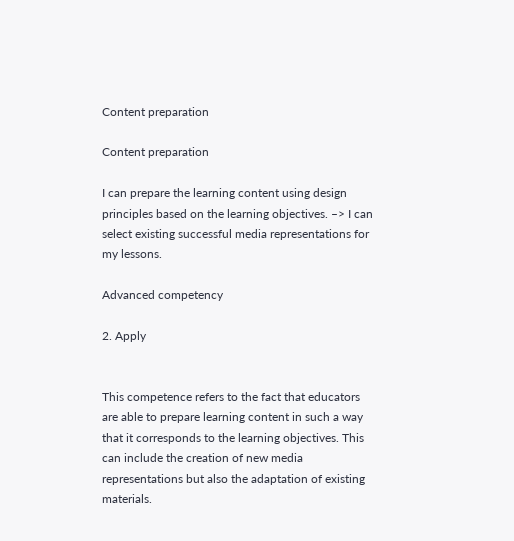Content preparation

Content preparation

I can prepare the learning content using design principles based on the learning objectives. –> I can select existing successful media representations for my lessons.

Advanced competency

2. Apply


This competence refers to the fact that educators are able to prepare learning content in such a way that it corresponds to the learning objectives. This can include the creation of new media representations but also the adaptation of existing materials.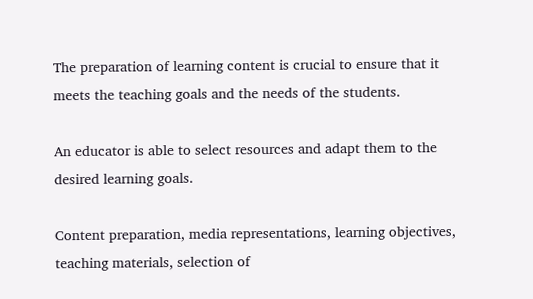The preparation of learning content is crucial to ensure that it meets the teaching goals and the needs of the students.

An educator is able to select resources and adapt them to the desired learning goals.

Content preparation, media representations, learning objectives, teaching materials, selection of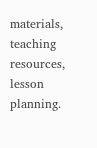materials, teaching resources, lesson planning.